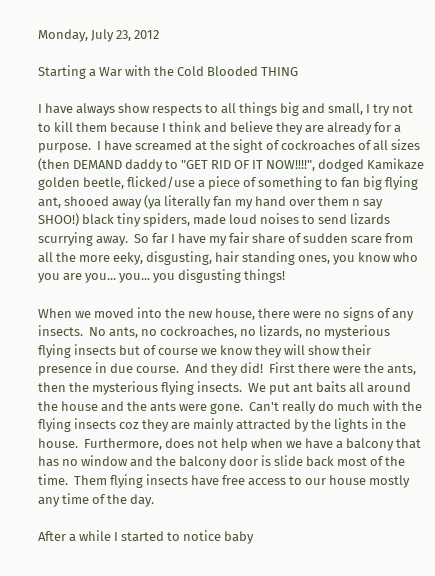Monday, July 23, 2012

Starting a War with the Cold Blooded THING

I have always show respects to all things big and small, I try not to kill them because I think and believe they are already for a purpose.  I have screamed at the sight of cockroaches of all sizes (then DEMAND daddy to "GET RID OF IT NOW!!!!", dodged Kamikaze golden beetle, flicked/use a piece of something to fan big flying ant, shooed away (ya literally fan my hand over them n say SHOO!) black tiny spiders, made loud noises to send lizards scurrying away.  So far I have my fair share of sudden scare from all the more eeky, disgusting, hair standing ones, you know who you are you... you... you disgusting things!

When we moved into the new house, there were no signs of any insects.  No ants, no cockroaches, no lizards, no mysterious flying insects but of course we know they will show their presence in due course.  And they did!  First there were the ants, then the mysterious flying insects.  We put ant baits all around the house and the ants were gone.  Can't really do much with the flying insects coz they are mainly attracted by the lights in the house.  Furthermore, does not help when we have a balcony that has no window and the balcony door is slide back most of the time.  Them flying insects have free access to our house mostly any time of the day.

After a while I started to notice baby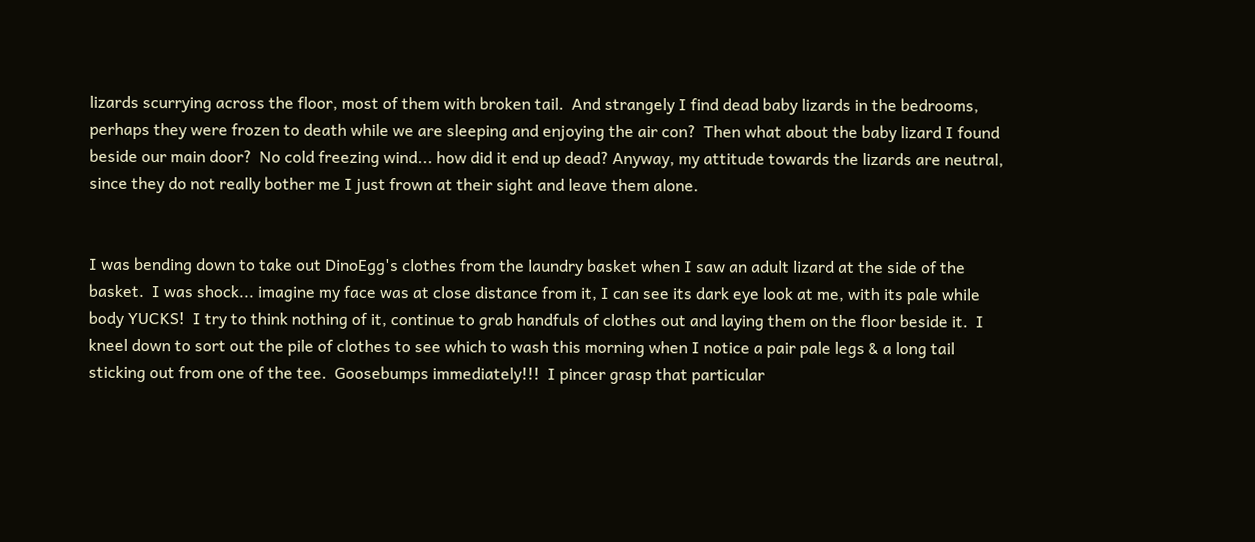lizards scurrying across the floor, most of them with broken tail.  And strangely I find dead baby lizards in the bedrooms, perhaps they were frozen to death while we are sleeping and enjoying the air con?  Then what about the baby lizard I found beside our main door?  No cold freezing wind... how did it end up dead? Anyway, my attitude towards the lizards are neutral, since they do not really bother me I just frown at their sight and leave them alone.


I was bending down to take out DinoEgg's clothes from the laundry basket when I saw an adult lizard at the side of the basket.  I was shock... imagine my face was at close distance from it, I can see its dark eye look at me, with its pale while body YUCKS!  I try to think nothing of it, continue to grab handfuls of clothes out and laying them on the floor beside it.  I kneel down to sort out the pile of clothes to see which to wash this morning when I notice a pair pale legs & a long tail sticking out from one of the tee.  Goosebumps immediately!!!  I pincer grasp that particular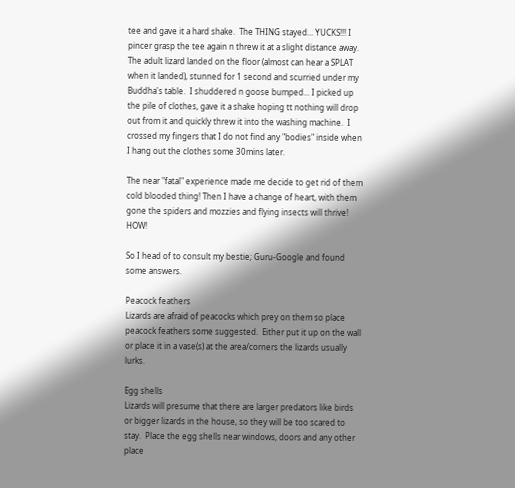tee and gave it a hard shake.  The THING stayed... YUCKS!!! I pincer grasp the tee again n threw it at a slight distance away.  The adult lizard landed on the floor (almost can hear a SPLAT when it landed), stunned for 1 second and scurried under my Buddha's table.  I shuddered n goose bumped... I picked up the pile of clothes, gave it a shake hoping tt nothing will drop out from it and quickly threw it into the washing machine.  I crossed my fingers that I do not find any "bodies" inside when I hang out the clothes some 30mins later.

The near "fatal" experience made me decide to get rid of them cold blooded thing! Then I have a change of heart, with them gone the spiders and mozzies and flying insects will thrive!  HOW!

So I head of to consult my bestie; Guru-Google and found some answers.

Peacock feathers
Lizards are afraid of peacocks which prey on them so place peacock feathers some suggested.  Either put it up on the wall or place it in a vase(s) at the area/corners the lizards usually lurks.

Egg shells
Lizards will presume that there are larger predators like birds or bigger lizards in the house, so they will be too scared to stay.  Place the egg shells near windows, doors and any other place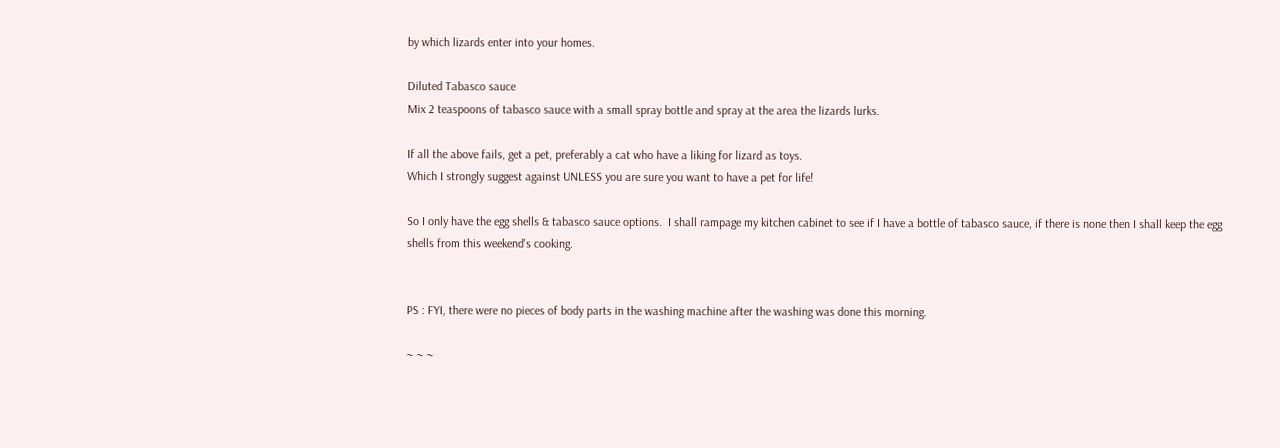by which lizards enter into your homes.

Diluted Tabasco sauce
Mix 2 teaspoons of tabasco sauce with a small spray bottle and spray at the area the lizards lurks.

If all the above fails, get a pet, preferably a cat who have a liking for lizard as toys.
Which I strongly suggest against UNLESS you are sure you want to have a pet for life!

So I only have the egg shells & tabasco sauce options.  I shall rampage my kitchen cabinet to see if I have a bottle of tabasco sauce, if there is none then I shall keep the egg shells from this weekend's cooking.


PS : FYI, there were no pieces of body parts in the washing machine after the washing was done this morning.

~ ~ ~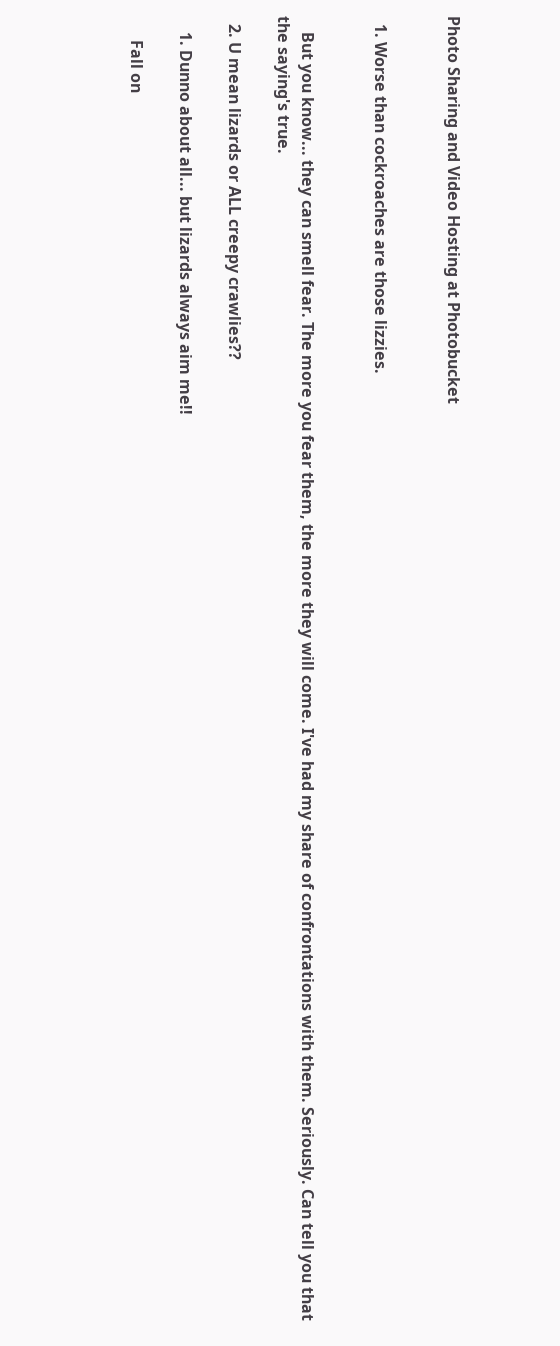Photo Sharing and Video Hosting at Photobucket


  1. Worse than cockroaches are those lizzies.


    But you know... they can smell fear. The more you fear them, the more they will come. I've had my share of confrontations with them. Seriously. Can tell you that the saying's true.

  2. U mean lizards or ALL creepy crawlies??

    1. Dunno about all... but lizards always aim me!!

      Fall on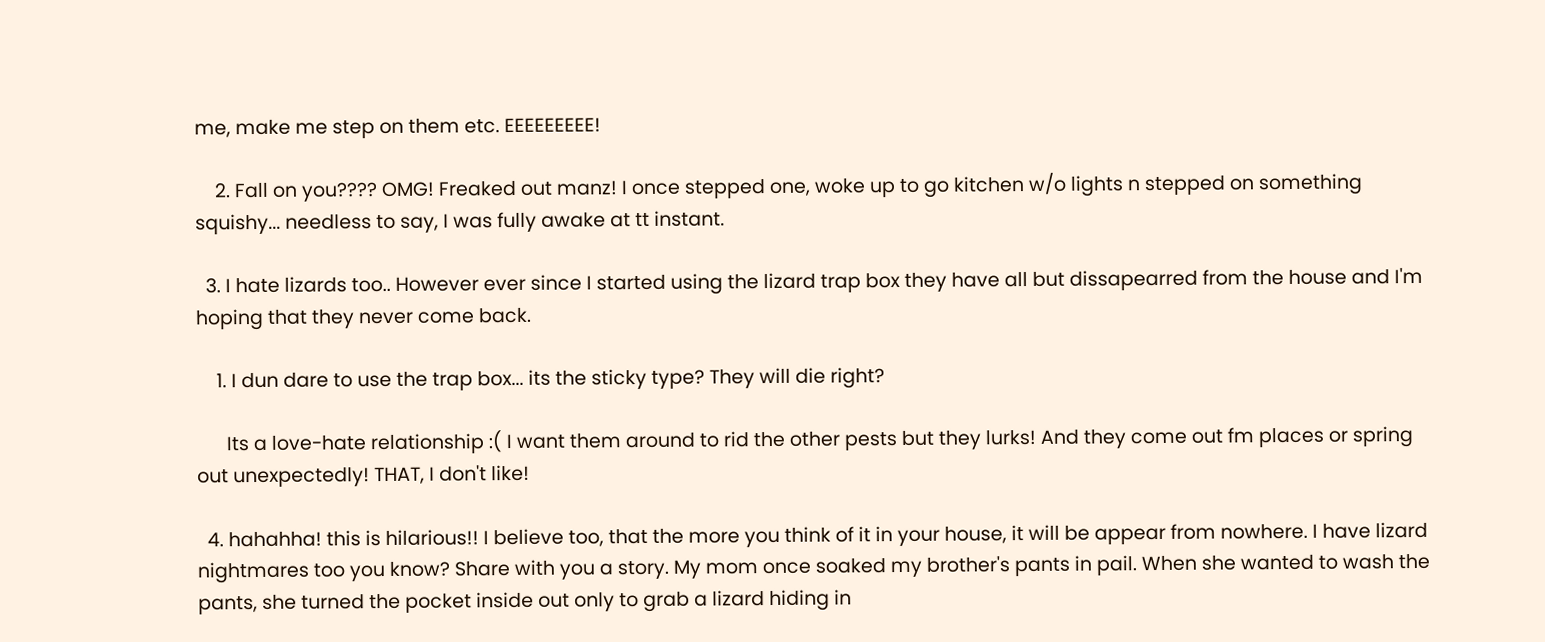me, make me step on them etc. EEEEEEEEE!

    2. Fall on you???? OMG! Freaked out manz! I once stepped one, woke up to go kitchen w/o lights n stepped on something squishy... needless to say, I was fully awake at tt instant.

  3. I hate lizards too.. However ever since I started using the lizard trap box they have all but dissapearred from the house and I'm hoping that they never come back.

    1. I dun dare to use the trap box... its the sticky type? They will die right?

      Its a love-hate relationship :( I want them around to rid the other pests but they lurks! And they come out fm places or spring out unexpectedly! THAT, I don't like!

  4. hahahha! this is hilarious!! I believe too, that the more you think of it in your house, it will be appear from nowhere. I have lizard nightmares too you know? Share with you a story. My mom once soaked my brother's pants in pail. When she wanted to wash the pants, she turned the pocket inside out only to grab a lizard hiding in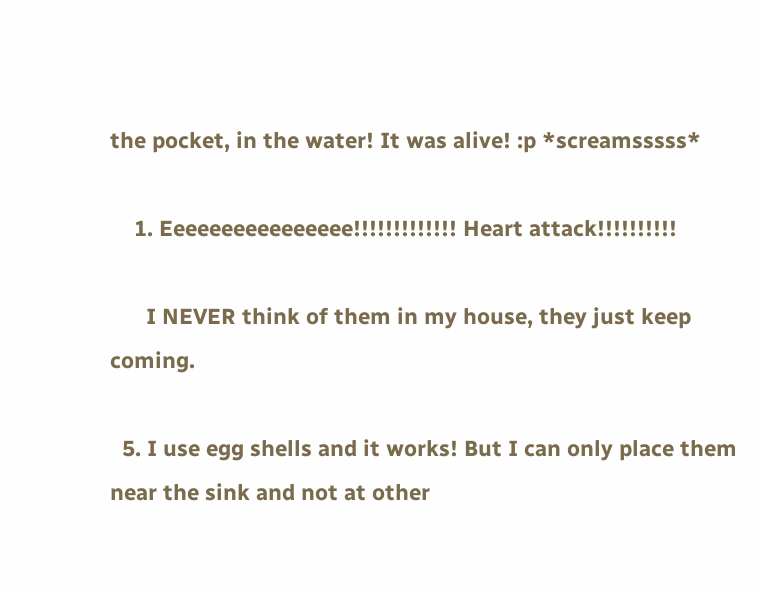the pocket, in the water! It was alive! :p *screamsssss*

    1. Eeeeeeeeeeeeeeee!!!!!!!!!!!!! Heart attack!!!!!!!!!!

      I NEVER think of them in my house, they just keep coming.

  5. I use egg shells and it works! But I can only place them near the sink and not at other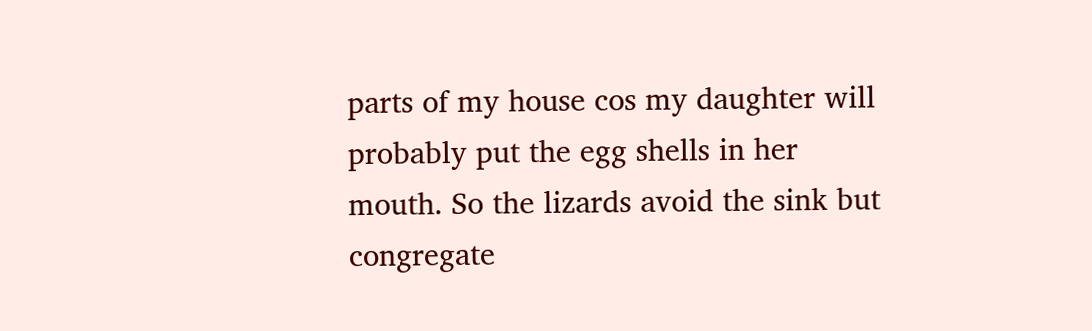parts of my house cos my daughter will probably put the egg shells in her mouth. So the lizards avoid the sink but congregate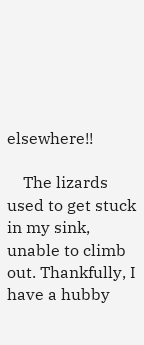elsewhere!!

    The lizards used to get stuck in my sink, unable to climb out. Thankfully, I have a hubby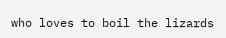who loves to boil the lizards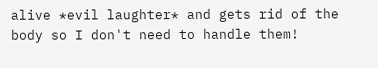alive *evil laughter* and gets rid of the body so I don't need to handle them!